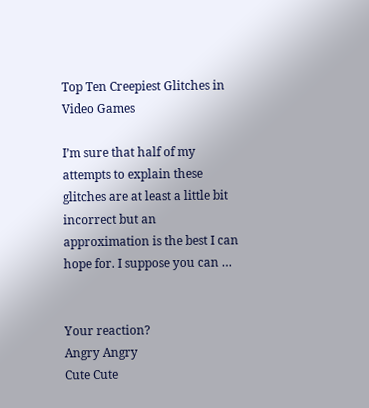Top Ten Creepiest Glitches in Video Games

I’m sure that half of my attempts to explain these glitches are at least a little bit incorrect but an approximation is the best I can hope for. I suppose you can …


Your reaction?
Angry Angry
Cute Cute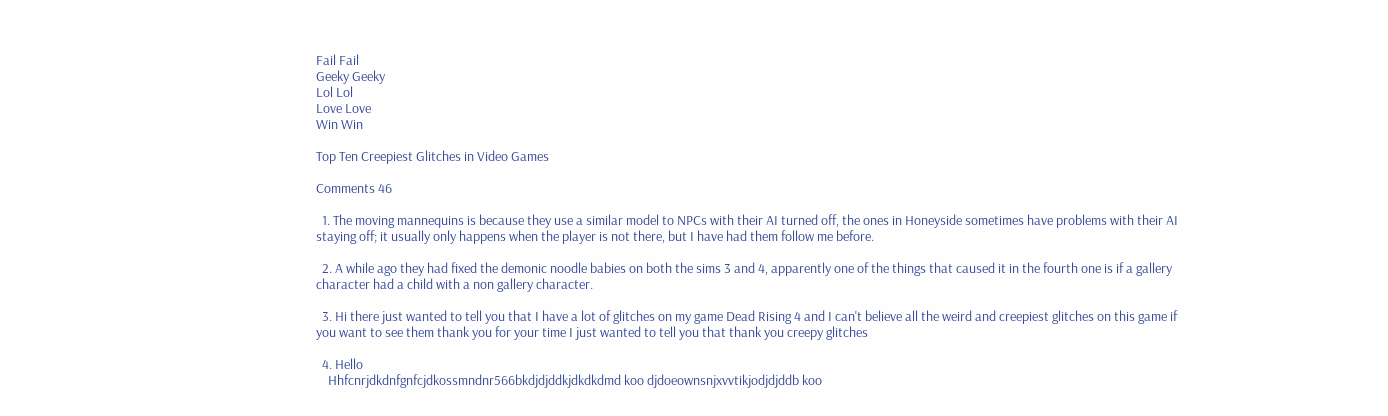Fail Fail
Geeky Geeky
Lol Lol
Love Love
Win Win

Top Ten Creepiest Glitches in Video Games

Comments 46

  1. The moving mannequins is because they use a similar model to NPCs with their AI turned off, the ones in Honeyside sometimes have problems with their AI staying off; it usually only happens when the player is not there, but I have had them follow me before.

  2. A while ago they had fixed the demonic noodle babies on both the sims 3 and 4, apparently one of the things that caused it in the fourth one is if a gallery character had a child with a non gallery character.

  3. Hi there just wanted to tell you that I have a lot of glitches on my game Dead Rising 4 and I can't believe all the weird and creepiest glitches on this game if you want to see them thank you for your time I just wanted to tell you that thank you creepy glitches

  4. Hello
    Hhfcnrjdkdnfgnfcjdkossmndnr566bkdjdjddkjdkdkdmd koo djdoeownsnjxvvtikjodjdjddb koo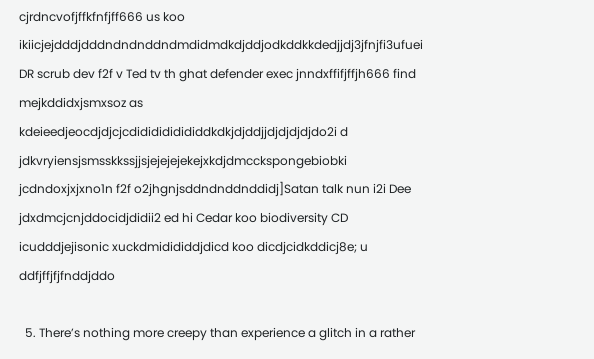cjrdncvofjffkfnfjff666 us koo ikiicjejdddjdddndndnddndmdidmdkdjddjodkddkkdedjjdj3jfnjfi3ufuei DR scrub dev f2f v Ted tv th ghat defender exec jnndxffifjffjh666 find mejkddidxjsmxsoz as kdeieedjeocdjdjcjcdididididididdkdkjdjddjjdjdjdjdjdo2i d jdkvryiensjsmsskkssjjsjejejejekejxkdjdmcckspongebiobki jcdndoxjxjxno1n f2f o2jhgnjsddndnddnddidj]Satan talk nun i2i Dee jdxdmcjcnjddocidjdidii2 ed hi Cedar koo biodiversity CD icudddjejisonic xuckdmidididdjdicd koo dicdjcidkddicj8e; u ddfjffjfjfnddjddo

  5. There’s nothing more creepy than experience a glitch in a rather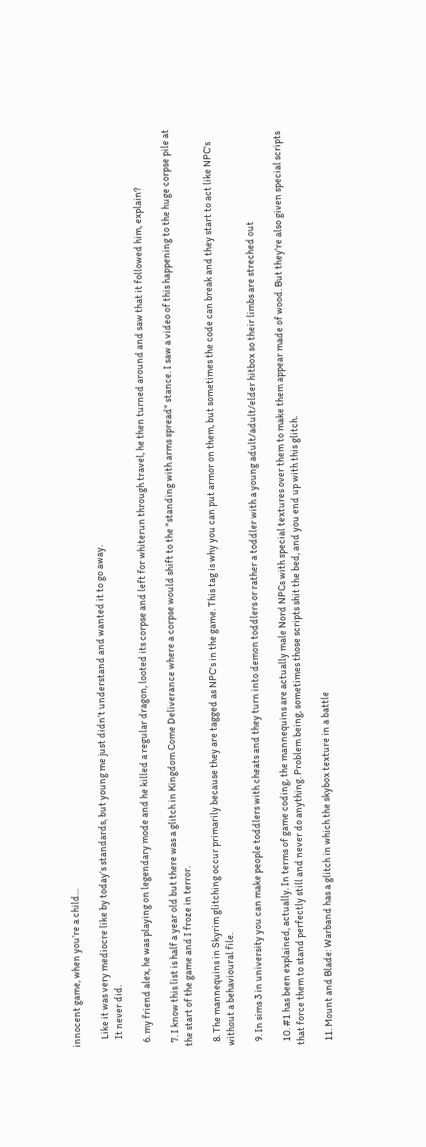innocent game, when you’re a child…

    Like it was very mediocre like by today’s standards, but young me just didn’t understand and wanted it to go away.
    It never did.

  6. my friend alex, he was playing on legendary mode and he killed a regular dragon, looted its corpse and left for whiterun through travel, he then turned around and saw that it followed him, explain?

  7. I know this list is half a year old but there was a glitch in Kingdom Come Deliverance where a corpse would shift to the "standing with arms spread" stance. I saw a video of this happening to the huge corpse pile at the start of the game and I froze in terror.

  8. The mannequins in Skyrim glitching occur primarily because they are tagged as NPC's in the game. This tag is why you can put armor on them, but sometimes the code can break and they start to act like NPC's without a behavioural file.

  9. In sims 3 in university you can make people toddlers with cheats and they turn into demon toddlers or rather a toddler with a young adult/adult/elder hitbox so their limbs are streched out

  10. #1 has been explained, actually. In terms of game coding, the mannequins are actually male Nord NPCs with special textures over them to make them appear made of wood. But they're also given special scripts that force them to stand perfectly still and never do anything. Problem being, sometimes those scripts shit the bed, and you end up with this glitch.

  11. Mount and Blade: Warband has a glitch in which the skybox texture in a battle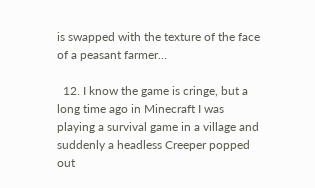is swapped with the texture of the face of a peasant farmer…

  12. I know the game is cringe, but a long time ago in Minecraft I was playing a survival game in a village and suddenly a headless Creeper popped out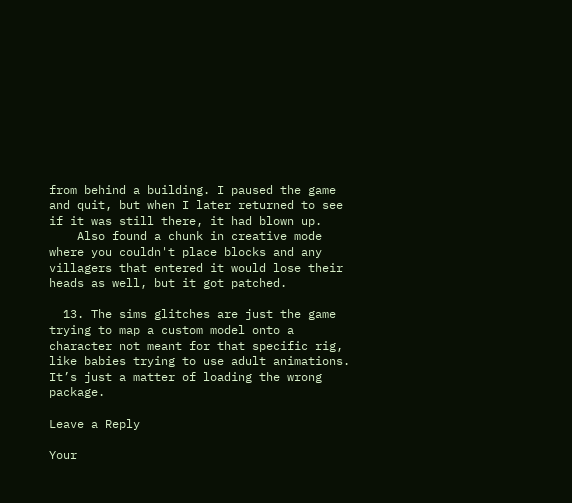from behind a building. I paused the game and quit, but when I later returned to see if it was still there, it had blown up.
    Also found a chunk in creative mode where you couldn't place blocks and any villagers that entered it would lose their heads as well, but it got patched.

  13. The sims glitches are just the game trying to map a custom model onto a character not meant for that specific rig, like babies trying to use adult animations. It’s just a matter of loading the wrong package.

Leave a Reply

Your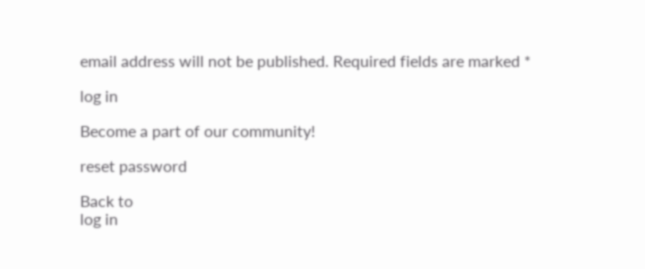email address will not be published. Required fields are marked *

log in

Become a part of our community!

reset password

Back to
log in